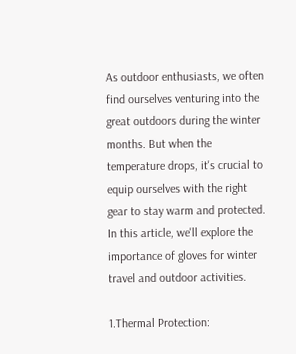As outdoor enthusiasts, we often find ourselves venturing into the great outdoors during the winter months. But when the temperature drops, it's crucial to equip ourselves with the right gear to stay warm and protected. In this article, we'll explore the importance of gloves for winter travel and outdoor activities.

1.Thermal Protection: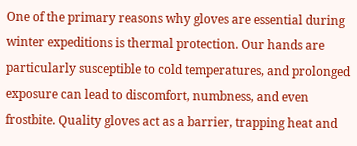One of the primary reasons why gloves are essential during winter expeditions is thermal protection. Our hands are particularly susceptible to cold temperatures, and prolonged exposure can lead to discomfort, numbness, and even frostbite. Quality gloves act as a barrier, trapping heat and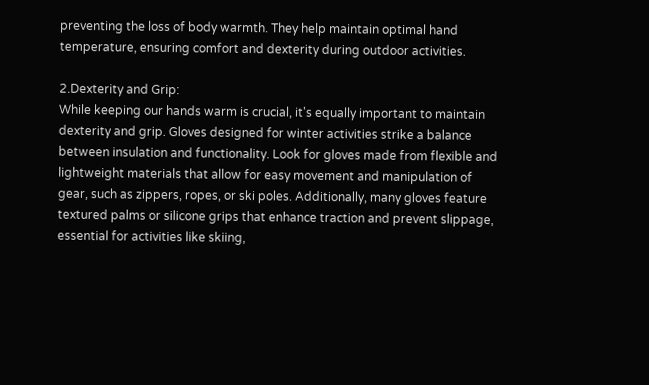preventing the loss of body warmth. They help maintain optimal hand temperature, ensuring comfort and dexterity during outdoor activities.

2.Dexterity and Grip:
While keeping our hands warm is crucial, it's equally important to maintain dexterity and grip. Gloves designed for winter activities strike a balance between insulation and functionality. Look for gloves made from flexible and lightweight materials that allow for easy movement and manipulation of gear, such as zippers, ropes, or ski poles. Additionally, many gloves feature textured palms or silicone grips that enhance traction and prevent slippage, essential for activities like skiing,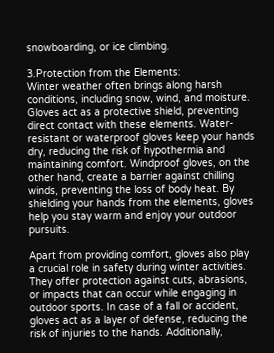snowboarding, or ice climbing.

3.Protection from the Elements:
Winter weather often brings along harsh conditions, including snow, wind, and moisture. Gloves act as a protective shield, preventing direct contact with these elements. Water-resistant or waterproof gloves keep your hands dry, reducing the risk of hypothermia and maintaining comfort. Windproof gloves, on the other hand, create a barrier against chilling winds, preventing the loss of body heat. By shielding your hands from the elements, gloves help you stay warm and enjoy your outdoor pursuits.

Apart from providing comfort, gloves also play a crucial role in safety during winter activities. They offer protection against cuts, abrasions, or impacts that can occur while engaging in outdoor sports. In case of a fall or accident, gloves act as a layer of defense, reducing the risk of injuries to the hands. Additionally,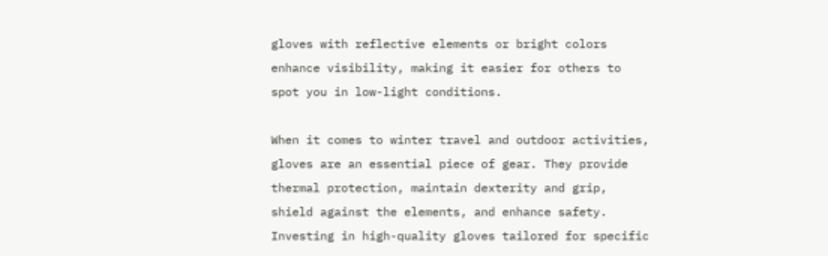gloves with reflective elements or bright colors enhance visibility, making it easier for others to spot you in low-light conditions.

When it comes to winter travel and outdoor activities, gloves are an essential piece of gear. They provide thermal protection, maintain dexterity and grip, shield against the elements, and enhance safety. Investing in high-quality gloves tailored for specific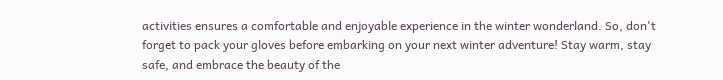activities ensures a comfortable and enjoyable experience in the winter wonderland. So, don't forget to pack your gloves before embarking on your next winter adventure! Stay warm, stay safe, and embrace the beauty of the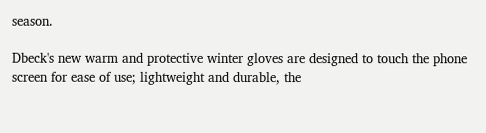season.

Dbeck's new warm and protective winter gloves are designed to touch the phone screen for ease of use; lightweight and durable, the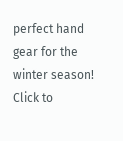perfect hand gear for the winter season!
Click to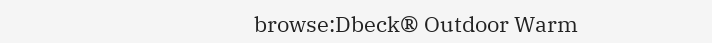browse:Dbeck® Outdoor Warm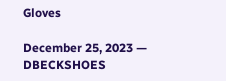Gloves

December 25, 2023 — DBECKSHOES